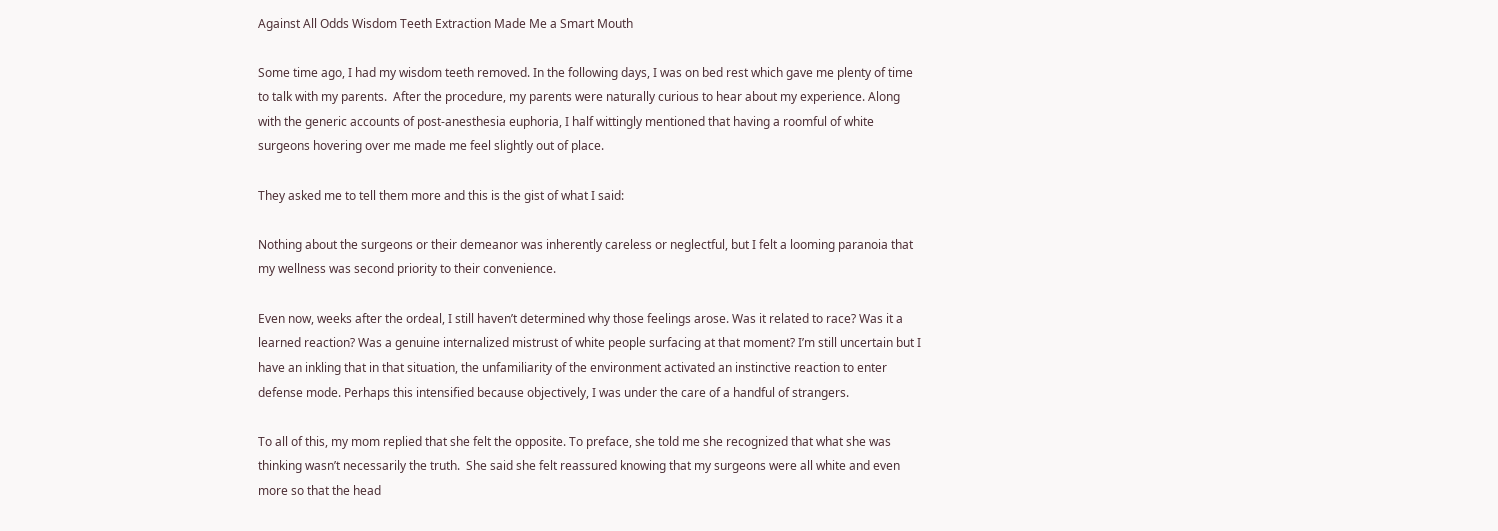Against All Odds Wisdom Teeth Extraction Made Me a Smart Mouth

Some time ago, I had my wisdom teeth removed. In the following days, I was on bed rest which gave me plenty of time to talk with my parents.  After the procedure, my parents were naturally curious to hear about my experience. Along with the generic accounts of post-anesthesia euphoria, I half wittingly mentioned that having a roomful of white surgeons hovering over me made me feel slightly out of place.

They asked me to tell them more and this is the gist of what I said:

Nothing about the surgeons or their demeanor was inherently careless or neglectful, but I felt a looming paranoia that my wellness was second priority to their convenience.

Even now, weeks after the ordeal, I still haven’t determined why those feelings arose. Was it related to race? Was it a learned reaction? Was a genuine internalized mistrust of white people surfacing at that moment? I’m still uncertain but I have an inkling that in that situation, the unfamiliarity of the environment activated an instinctive reaction to enter defense mode. Perhaps this intensified because objectively, I was under the care of a handful of strangers.

To all of this, my mom replied that she felt the opposite. To preface, she told me she recognized that what she was thinking wasn’t necessarily the truth.  She said she felt reassured knowing that my surgeons were all white and even more so that the head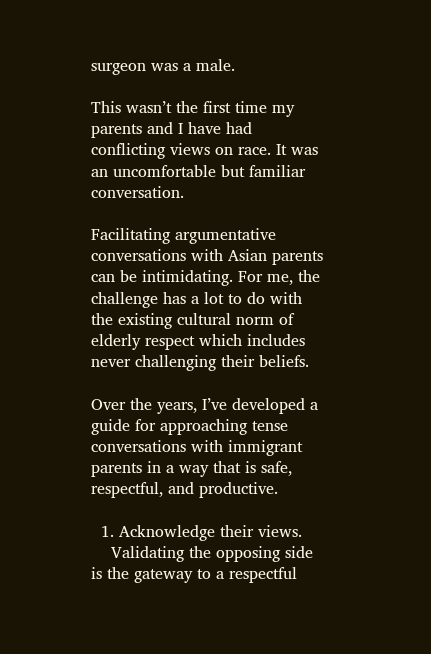surgeon was a male.

This wasn’t the first time my parents and I have had conflicting views on race. It was an uncomfortable but familiar conversation.

Facilitating argumentative conversations with Asian parents can be intimidating. For me, the challenge has a lot to do with the existing cultural norm of elderly respect which includes never challenging their beliefs.

Over the years, I’ve developed a guide for approaching tense conversations with immigrant parents in a way that is safe, respectful, and productive.

  1. Acknowledge their views.
    Validating the opposing side is the gateway to a respectful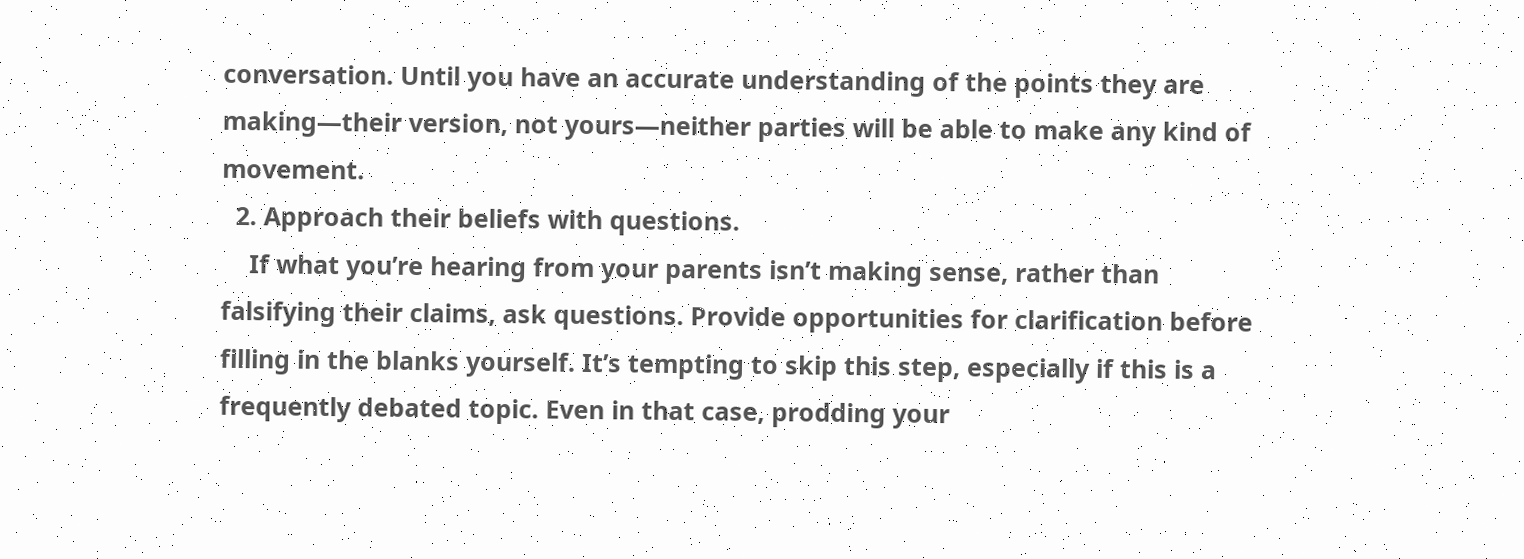conversation. Until you have an accurate understanding of the points they are making—their version, not yours—neither parties will be able to make any kind of movement.
  2. Approach their beliefs with questions.
    If what you’re hearing from your parents isn’t making sense, rather than falsifying their claims, ask questions. Provide opportunities for clarification before filling in the blanks yourself. It’s tempting to skip this step, especially if this is a frequently debated topic. Even in that case, prodding your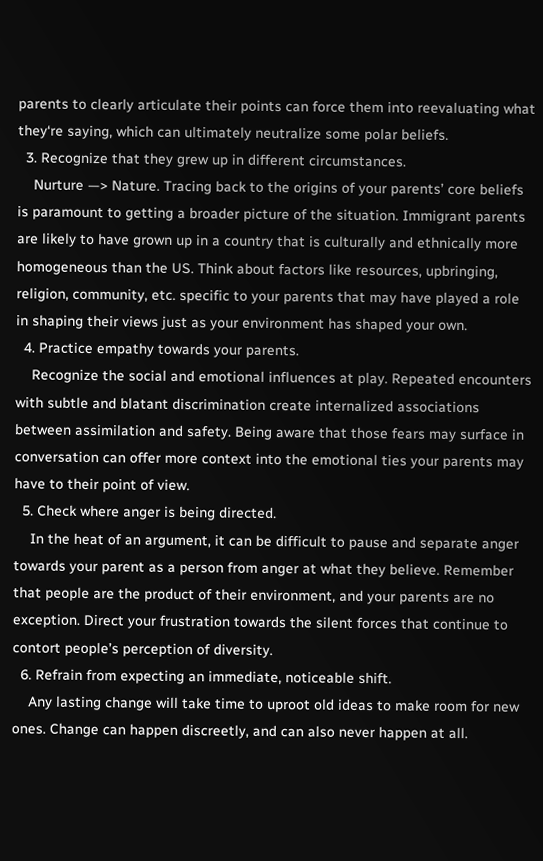parents to clearly articulate their points can force them into reevaluating what they‘re saying, which can ultimately neutralize some polar beliefs.
  3. Recognize that they grew up in different circumstances.
    Nurture —> Nature. Tracing back to the origins of your parents’ core beliefs is paramount to getting a broader picture of the situation. Immigrant parents are likely to have grown up in a country that is culturally and ethnically more homogeneous than the US. Think about factors like resources, upbringing, religion, community, etc. specific to your parents that may have played a role in shaping their views just as your environment has shaped your own.
  4. Practice empathy towards your parents.
    Recognize the social and emotional influences at play. Repeated encounters with subtle and blatant discrimination create internalized associations between assimilation and safety. Being aware that those fears may surface in conversation can offer more context into the emotional ties your parents may have to their point of view.
  5. Check where anger is being directed.
    In the heat of an argument, it can be difficult to pause and separate anger towards your parent as a person from anger at what they believe. Remember that people are the product of their environment, and your parents are no exception. Direct your frustration towards the silent forces that continue to contort people’s perception of diversity.
  6. Refrain from expecting an immediate, noticeable shift.
    Any lasting change will take time to uproot old ideas to make room for new ones. Change can happen discreetly, and can also never happen at all.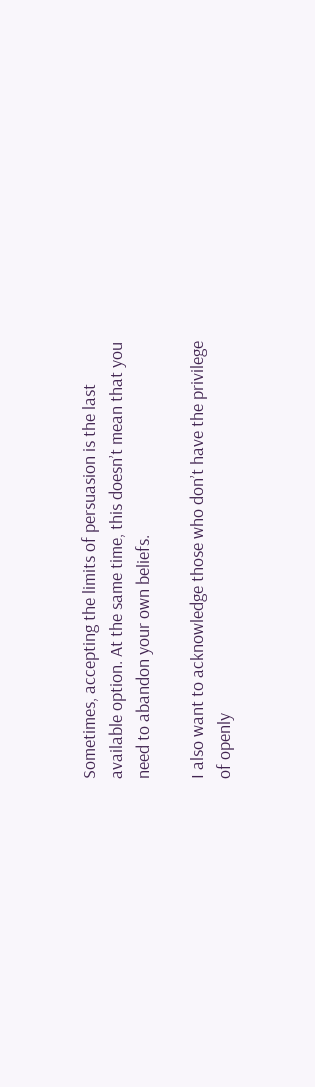Sometimes, accepting the limits of persuasion is the last available option. At the same time, this doesn’t mean that you need to abandon your own beliefs.

I also want to acknowledge those who don’t have the privilege of openly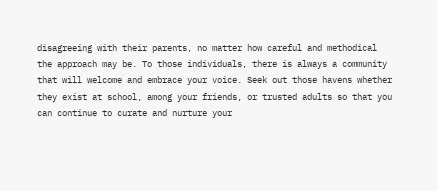disagreeing with their parents, no matter how careful and methodical the approach may be. To those individuals, there is always a community that will welcome and embrace your voice. Seek out those havens whether they exist at school, among your friends, or trusted adults so that you can continue to curate and nurture your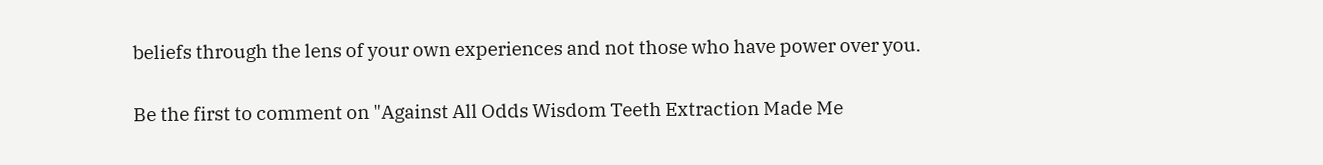beliefs through the lens of your own experiences and not those who have power over you.


Be the first to comment on "Against All Odds Wisdom Teeth Extraction Made Me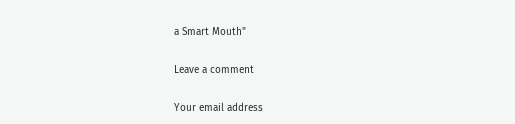a Smart Mouth"

Leave a comment

Your email address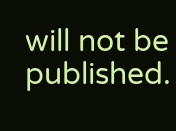will not be published.